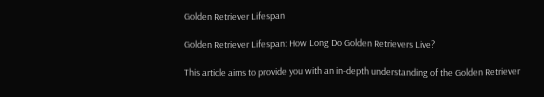Golden Retriever Lifespan

Golden Retriever Lifespan: How Long Do Golden Retrievers Live?

This article aims to provide you with an in-depth understanding of the Golden Retriever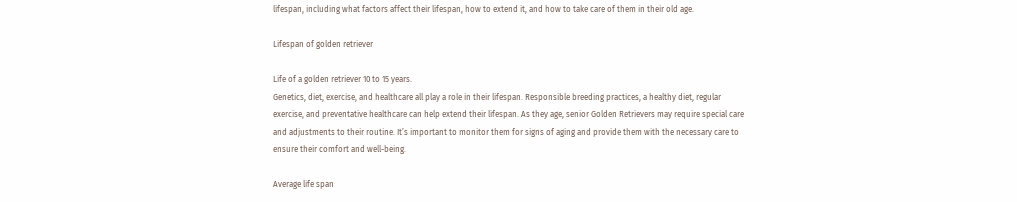lifespan, including what factors affect their lifespan, how to extend it, and how to take care of them in their old age.

Lifespan of golden retriever

Life of a golden retriever 10 to 15 years.
Genetics, diet, exercise, and healthcare all play a role in their lifespan. Responsible breeding practices, a healthy diet, regular exercise, and preventative healthcare can help extend their lifespan. As they age, senior Golden Retrievers may require special care and adjustments to their routine. It’s important to monitor them for signs of aging and provide them with the necessary care to ensure their comfort and well-being.

Average life span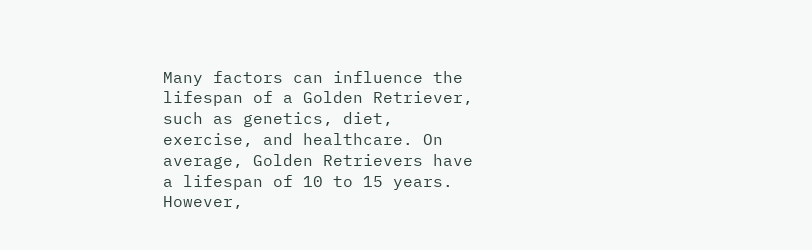Many factors can influence the lifespan of a Golden Retriever, such as genetics, diet, exercise, and healthcare. On average, Golden Retrievers have a lifespan of 10 to 15 years. However,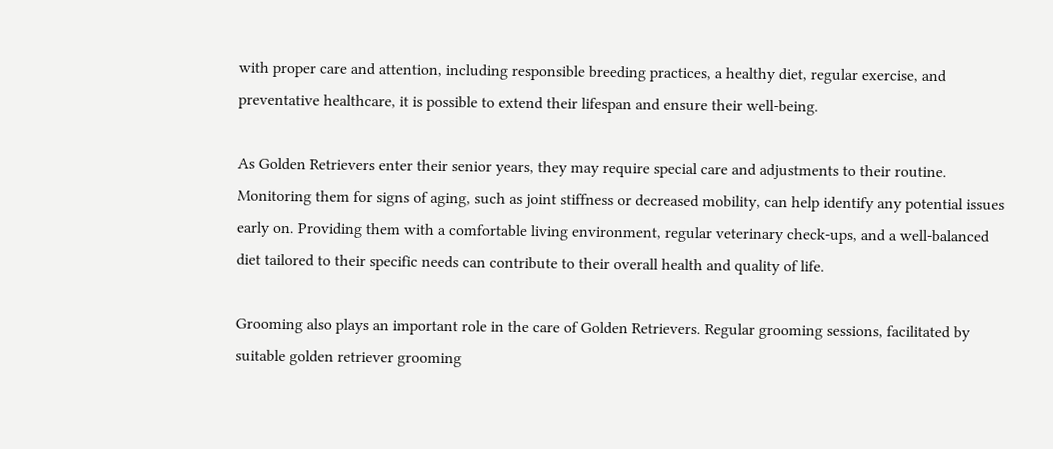with proper care and attention, including responsible breeding practices, a healthy diet, regular exercise, and preventative healthcare, it is possible to extend their lifespan and ensure their well-being.

As Golden Retrievers enter their senior years, they may require special care and adjustments to their routine. Monitoring them for signs of aging, such as joint stiffness or decreased mobility, can help identify any potential issues early on. Providing them with a comfortable living environment, regular veterinary check-ups, and a well-balanced diet tailored to their specific needs can contribute to their overall health and quality of life.

Grooming also plays an important role in the care of Golden Retrievers. Regular grooming sessions, facilitated by suitable golden retriever grooming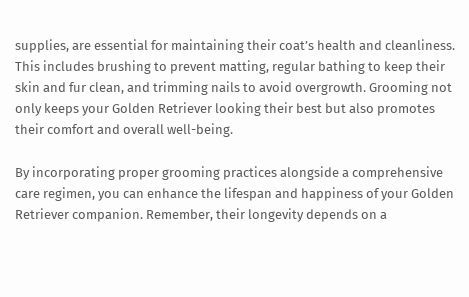supplies, are essential for maintaining their coat’s health and cleanliness. This includes brushing to prevent matting, regular bathing to keep their skin and fur clean, and trimming nails to avoid overgrowth. Grooming not only keeps your Golden Retriever looking their best but also promotes their comfort and overall well-being.

By incorporating proper grooming practices alongside a comprehensive care regimen, you can enhance the lifespan and happiness of your Golden Retriever companion. Remember, their longevity depends on a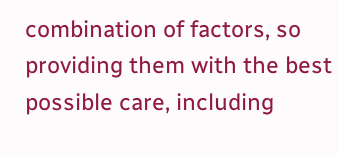combination of factors, so providing them with the best possible care, including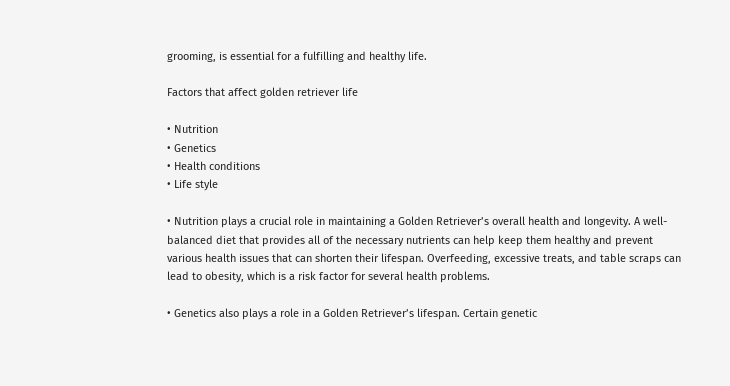grooming, is essential for a fulfilling and healthy life.

Factors that affect golden retriever life

• Nutrition
• Genetics
• Health conditions
• Life style

• Nutrition plays a crucial role in maintaining a Golden Retriever’s overall health and longevity. A well-balanced diet that provides all of the necessary nutrients can help keep them healthy and prevent various health issues that can shorten their lifespan. Overfeeding, excessive treats, and table scraps can lead to obesity, which is a risk factor for several health problems.

• Genetics also plays a role in a Golden Retriever’s lifespan. Certain genetic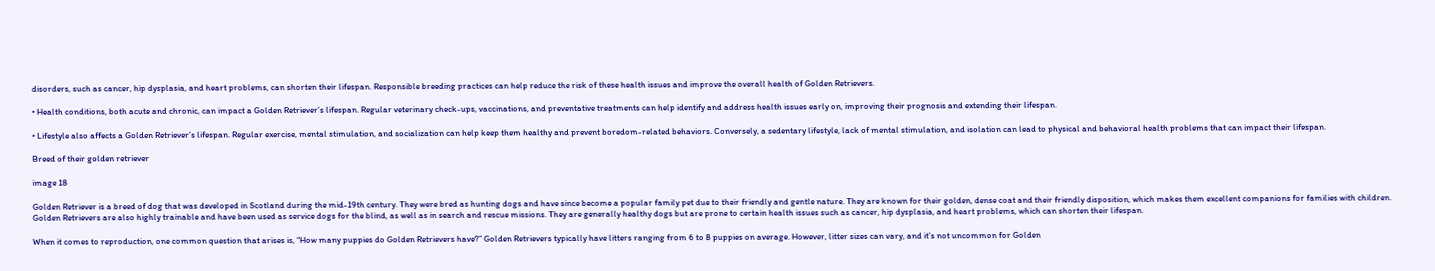disorders, such as cancer, hip dysplasia, and heart problems, can shorten their lifespan. Responsible breeding practices can help reduce the risk of these health issues and improve the overall health of Golden Retrievers.

• Health conditions, both acute and chronic, can impact a Golden Retriever’s lifespan. Regular veterinary check-ups, vaccinations, and preventative treatments can help identify and address health issues early on, improving their prognosis and extending their lifespan.

• Lifestyle also affects a Golden Retriever’s lifespan. Regular exercise, mental stimulation, and socialization can help keep them healthy and prevent boredom-related behaviors. Conversely, a sedentary lifestyle, lack of mental stimulation, and isolation can lead to physical and behavioral health problems that can impact their lifespan.

Breed of their golden retriever

image 18

Golden Retriever is a breed of dog that was developed in Scotland during the mid-19th century. They were bred as hunting dogs and have since become a popular family pet due to their friendly and gentle nature. They are known for their golden, dense coat and their friendly disposition, which makes them excellent companions for families with children. Golden Retrievers are also highly trainable and have been used as service dogs for the blind, as well as in search and rescue missions. They are generally healthy dogs but are prone to certain health issues such as cancer, hip dysplasia, and heart problems, which can shorten their lifespan.

When it comes to reproduction, one common question that arises is, “How many puppies do Golden Retrievers have?” Golden Retrievers typically have litters ranging from 6 to 8 puppies on average. However, litter sizes can vary, and it’s not uncommon for Golden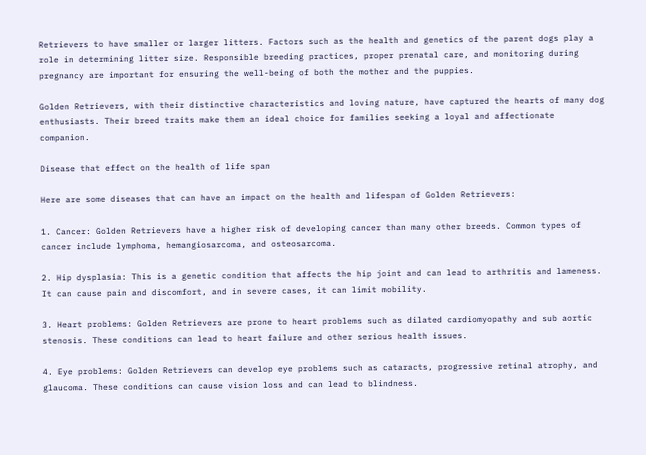Retrievers to have smaller or larger litters. Factors such as the health and genetics of the parent dogs play a role in determining litter size. Responsible breeding practices, proper prenatal care, and monitoring during pregnancy are important for ensuring the well-being of both the mother and the puppies.

Golden Retrievers, with their distinctive characteristics and loving nature, have captured the hearts of many dog enthusiasts. Their breed traits make them an ideal choice for families seeking a loyal and affectionate companion.

Disease that effect on the health of life span

Here are some diseases that can have an impact on the health and lifespan of Golden Retrievers:

1. Cancer: Golden Retrievers have a higher risk of developing cancer than many other breeds. Common types of cancer include lymphoma, hemangiosarcoma, and osteosarcoma.

2. Hip dysplasia: This is a genetic condition that affects the hip joint and can lead to arthritis and lameness. It can cause pain and discomfort, and in severe cases, it can limit mobility.

3. Heart problems: Golden Retrievers are prone to heart problems such as dilated cardiomyopathy and sub aortic stenosis. These conditions can lead to heart failure and other serious health issues.

4. Eye problems: Golden Retrievers can develop eye problems such as cataracts, progressive retinal atrophy, and glaucoma. These conditions can cause vision loss and can lead to blindness.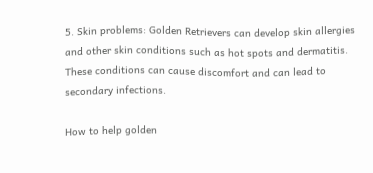5. Skin problems: Golden Retrievers can develop skin allergies and other skin conditions such as hot spots and dermatitis. These conditions can cause discomfort and can lead to secondary infections.

How to help golden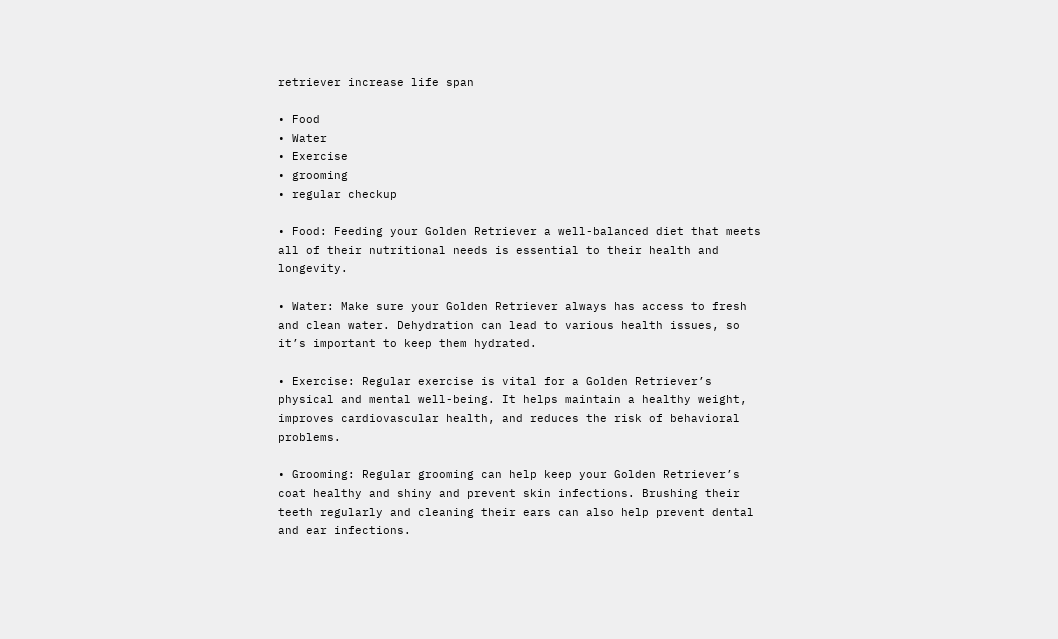retriever increase life span

• Food
• Water
• Exercise
• grooming
• regular checkup

• Food: Feeding your Golden Retriever a well-balanced diet that meets all of their nutritional needs is essential to their health and longevity.

• Water: Make sure your Golden Retriever always has access to fresh and clean water. Dehydration can lead to various health issues, so it’s important to keep them hydrated.

• Exercise: Regular exercise is vital for a Golden Retriever’s physical and mental well-being. It helps maintain a healthy weight, improves cardiovascular health, and reduces the risk of behavioral problems.

• Grooming: Regular grooming can help keep your Golden Retriever’s coat healthy and shiny and prevent skin infections. Brushing their teeth regularly and cleaning their ears can also help prevent dental and ear infections.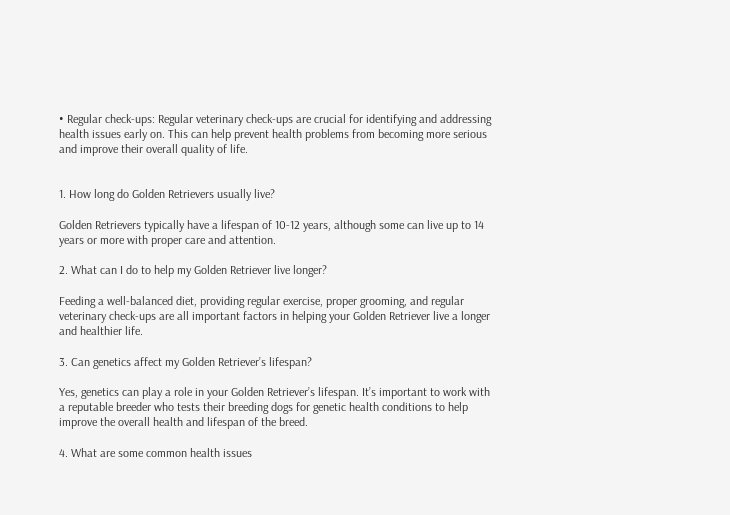• Regular check-ups: Regular veterinary check-ups are crucial for identifying and addressing health issues early on. This can help prevent health problems from becoming more serious and improve their overall quality of life.


1. How long do Golden Retrievers usually live?

Golden Retrievers typically have a lifespan of 10-12 years, although some can live up to 14 years or more with proper care and attention.

2. What can I do to help my Golden Retriever live longer?

Feeding a well-balanced diet, providing regular exercise, proper grooming, and regular veterinary check-ups are all important factors in helping your Golden Retriever live a longer and healthier life.

3. Can genetics affect my Golden Retriever’s lifespan?

Yes, genetics can play a role in your Golden Retriever’s lifespan. It’s important to work with a reputable breeder who tests their breeding dogs for genetic health conditions to help improve the overall health and lifespan of the breed.

4. What are some common health issues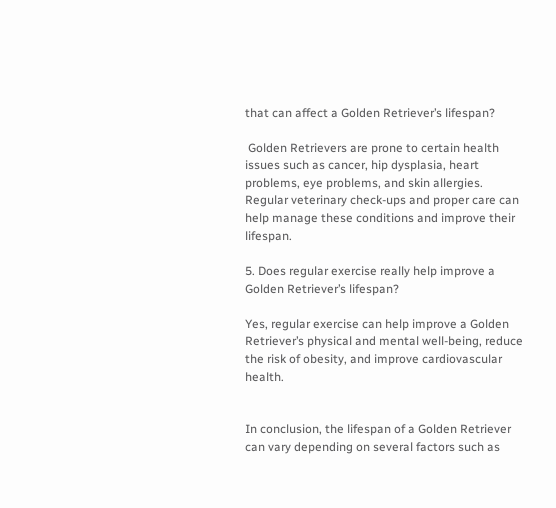that can affect a Golden Retriever’s lifespan?

 Golden Retrievers are prone to certain health issues such as cancer, hip dysplasia, heart problems, eye problems, and skin allergies. Regular veterinary check-ups and proper care can help manage these conditions and improve their lifespan.

5. Does regular exercise really help improve a Golden Retriever’s lifespan?

Yes, regular exercise can help improve a Golden Retriever’s physical and mental well-being, reduce the risk of obesity, and improve cardiovascular health.


In conclusion, the lifespan of a Golden Retriever can vary depending on several factors such as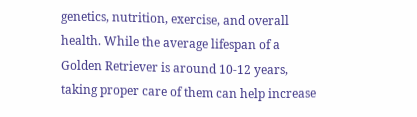genetics, nutrition, exercise, and overall health. While the average lifespan of a Golden Retriever is around 10-12 years, taking proper care of them can help increase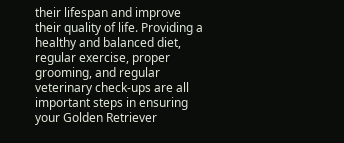their lifespan and improve their quality of life. Providing a healthy and balanced diet, regular exercise, proper grooming, and regular veterinary check-ups are all important steps in ensuring your Golden Retriever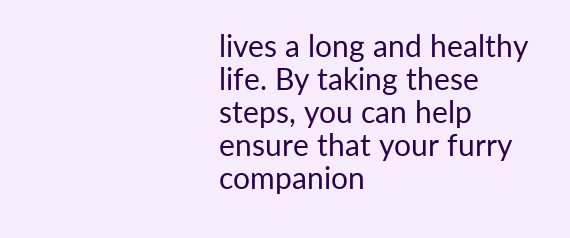lives a long and healthy life. By taking these steps, you can help ensure that your furry companion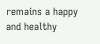remains a happy and healthy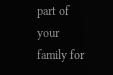part of your family for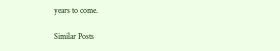years to come.

Similar Posts